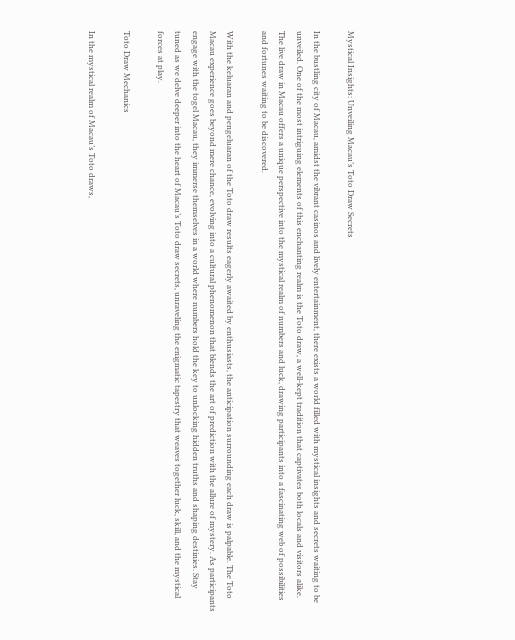Mystical Insights: Unveiling Macau’s Toto Draw Secrets

In the bustling city of Macau, amidst the vibrant casinos and lively entertainment, there exists a world filled with mystical insights and secrets waiting to be unveiled. One of the most intriguing elements of this enchanting realm is the Toto draw, a well-kept tradition that captivates both locals and visitors alike. The live draw in Macau offers a unique perspective into the mystical realm of numbers and luck, drawing participants into a fascinating web of possibilities and fortunes waiting to be discovered.

With the keluaran and pengeluaran of the Toto draw results eagerly awaited by enthusiasts, the anticipation surrounding each draw is palpable. The Toto Macau experience goes beyond mere chance, evolving into a cultural phenomenon that blends the art of prediction with the allure of mystery. As participants engage with the togel Macau, they immerse themselves in a world where numbers hold the key to unlocking hidden truths and shaping destinies. Stay tuned as we delve deeper into the heart of Macau’s Toto draw secrets, unraveling the enigmatic tapestry that weaves together luck, skill, and the mystical forces at play.

Toto Draw Mechanics

In the mystical realm of Macau’s Toto draws,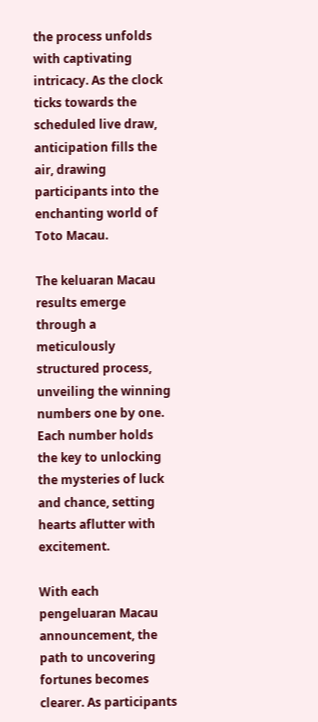the process unfolds with captivating intricacy. As the clock ticks towards the scheduled live draw, anticipation fills the air, drawing participants into the enchanting world of Toto Macau.

The keluaran Macau results emerge through a meticulously structured process, unveiling the winning numbers one by one. Each number holds the key to unlocking the mysteries of luck and chance, setting hearts aflutter with excitement.

With each pengeluaran Macau announcement, the path to uncovering fortunes becomes clearer. As participants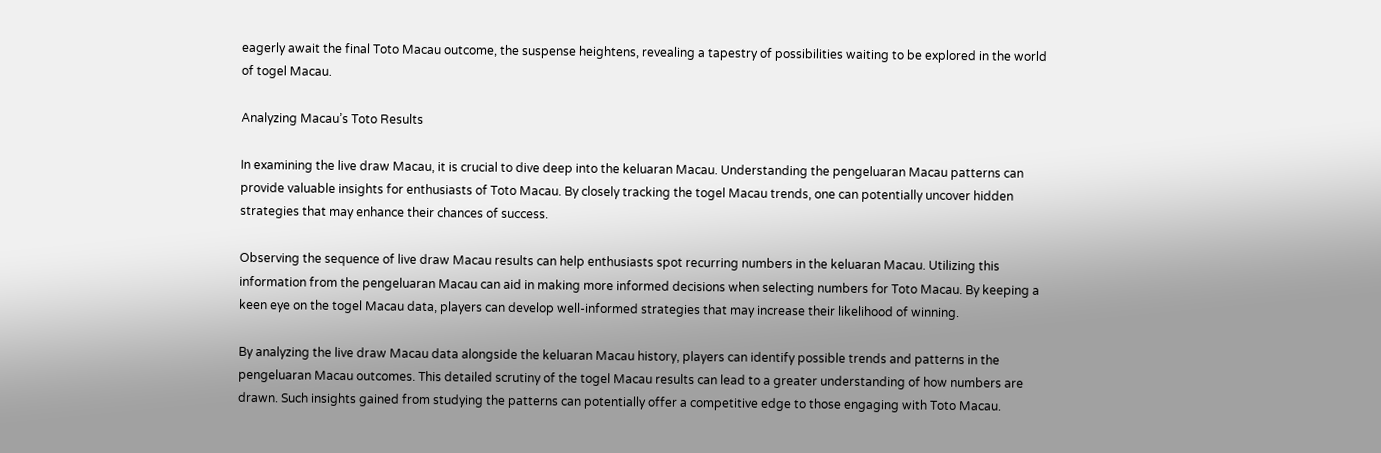eagerly await the final Toto Macau outcome, the suspense heightens, revealing a tapestry of possibilities waiting to be explored in the world of togel Macau.

Analyzing Macau’s Toto Results

In examining the live draw Macau, it is crucial to dive deep into the keluaran Macau. Understanding the pengeluaran Macau patterns can provide valuable insights for enthusiasts of Toto Macau. By closely tracking the togel Macau trends, one can potentially uncover hidden strategies that may enhance their chances of success.

Observing the sequence of live draw Macau results can help enthusiasts spot recurring numbers in the keluaran Macau. Utilizing this information from the pengeluaran Macau can aid in making more informed decisions when selecting numbers for Toto Macau. By keeping a keen eye on the togel Macau data, players can develop well-informed strategies that may increase their likelihood of winning.

By analyzing the live draw Macau data alongside the keluaran Macau history, players can identify possible trends and patterns in the pengeluaran Macau outcomes. This detailed scrutiny of the togel Macau results can lead to a greater understanding of how numbers are drawn. Such insights gained from studying the patterns can potentially offer a competitive edge to those engaging with Toto Macau.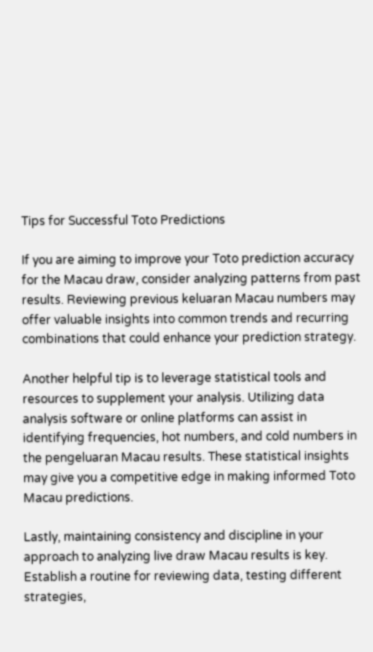Tips for Successful Toto Predictions

If you are aiming to improve your Toto prediction accuracy for the Macau draw, consider analyzing patterns from past results. Reviewing previous keluaran Macau numbers may offer valuable insights into common trends and recurring combinations that could enhance your prediction strategy.

Another helpful tip is to leverage statistical tools and resources to supplement your analysis. Utilizing data analysis software or online platforms can assist in identifying frequencies, hot numbers, and cold numbers in the pengeluaran Macau results. These statistical insights may give you a competitive edge in making informed Toto Macau predictions.

Lastly, maintaining consistency and discipline in your approach to analyzing live draw Macau results is key. Establish a routine for reviewing data, testing different strategies,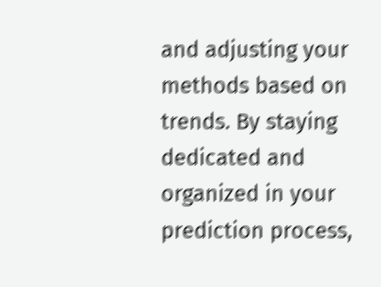and adjusting your methods based on trends. By staying dedicated and organized in your prediction process,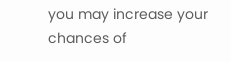you may increase your chances of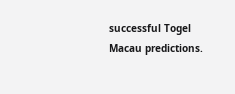successful Togel Macau predictions.